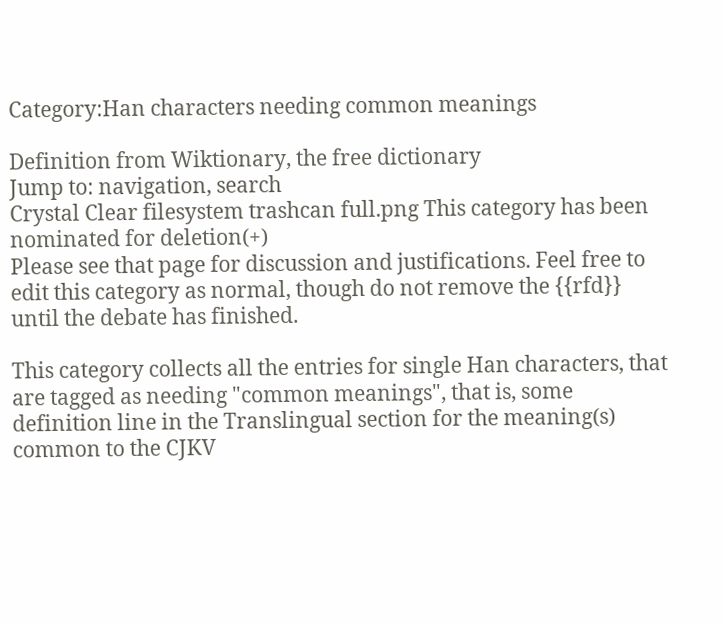Category:Han characters needing common meanings

Definition from Wiktionary, the free dictionary
Jump to: navigation, search
Crystal Clear filesystem trashcan full.png This category has been nominated for deletion(+)
Please see that page for discussion and justifications. Feel free to edit this category as normal, though do not remove the {{rfd}} until the debate has finished.

This category collects all the entries for single Han characters, that are tagged as needing "common meanings", that is, some definition line in the Translingual section for the meaning(s) common to the CJKV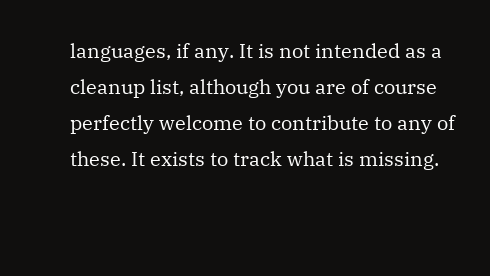languages, if any. It is not intended as a cleanup list, although you are of course perfectly welcome to contribute to any of these. It exists to track what is missing.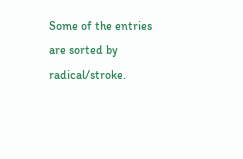Some of the entries are sorted by radical/stroke.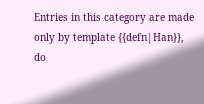Entries in this category are made only by template {{defn|Han}}, do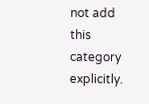not add this category explicitly.